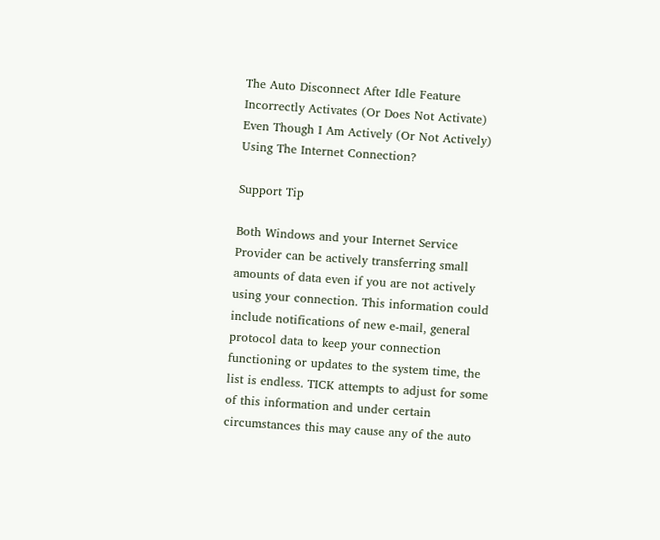The Auto Disconnect After Idle Feature Incorrectly Activates (Or Does Not Activate) Even Though I Am Actively (Or Not Actively) Using The Internet Connection?

Support Tip

Both Windows and your Internet Service Provider can be actively transferring small amounts of data even if you are not actively using your connection. This information could include notifications of new e-mail, general protocol data to keep your connection functioning or updates to the system time, the list is endless. TICK attempts to adjust for some of this information and under certain circumstances this may cause any of the auto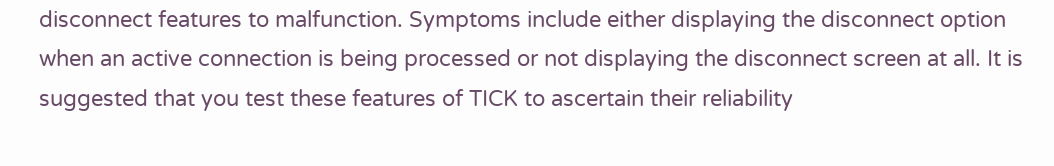disconnect features to malfunction. Symptoms include either displaying the disconnect option when an active connection is being processed or not displaying the disconnect screen at all. It is suggested that you test these features of TICK to ascertain their reliability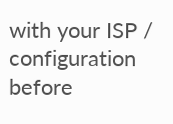with your ISP / configuration before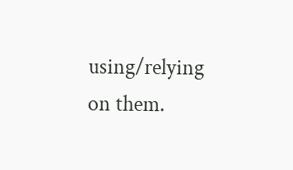using/relying on them.